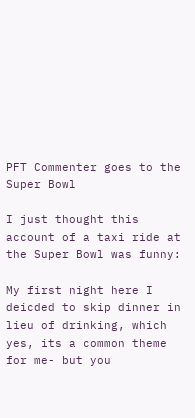PFT Commenter goes to the Super Bowl

I just thought this account of a taxi ride at the Super Bowl was funny:

My first night here I deicded to skip dinner in lieu of drinking, which yes, its a common theme for me- but you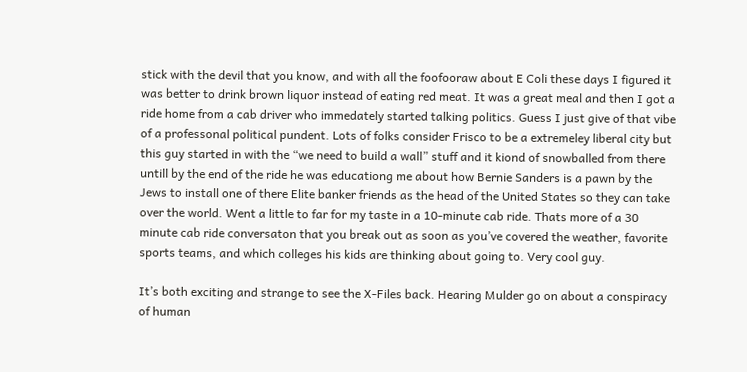stick with the devil that you know, and with all the foofooraw about E Coli these days I figured it was better to drink brown liquor instead of eating red meat. It was a great meal and then I got a ride home from a cab driver who immedately started talking politics. Guess I just give of that vibe of a professonal political pundent. Lots of folks consider Frisco to be a extremeley liberal city but this guy started in with the “we need to build a wall” stuff and it kiond of snowballed from there untill by the end of the ride he was educationg me about how Bernie Sanders is a pawn by the Jews to install one of there Elite banker friends as the head of the United States so they can take over the world. Went a little to far for my taste in a 10-minute cab ride. Thats more of a 30 minute cab ride conversaton that you break out as soon as you’ve covered the weather, favorite sports teams, and which colleges his kids are thinking about going to. Very cool guy.

It’s both exciting and strange to see the X-Files back. Hearing Mulder go on about a conspiracy of human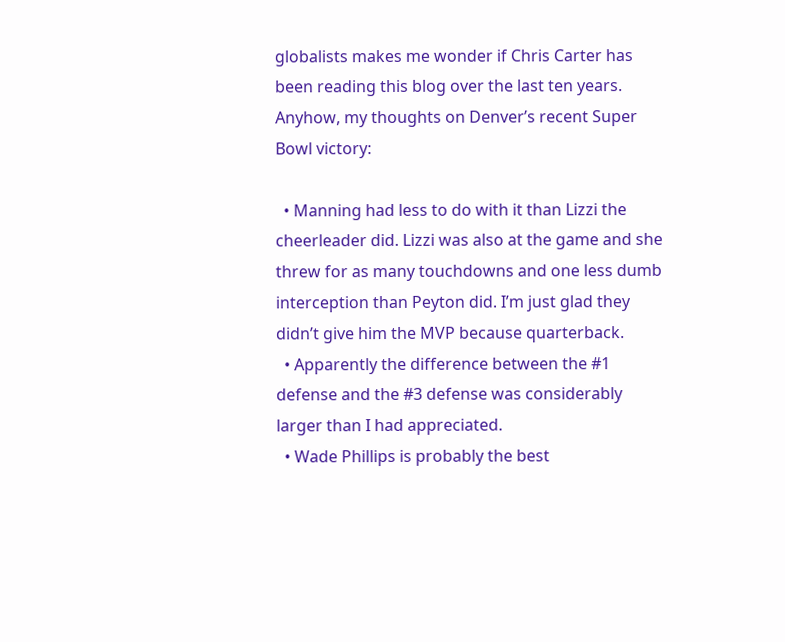globalists makes me wonder if Chris Carter has been reading this blog over the last ten years. Anyhow, my thoughts on Denver’s recent Super Bowl victory:

  • Manning had less to do with it than Lizzi the cheerleader did. Lizzi was also at the game and she threw for as many touchdowns and one less dumb interception than Peyton did. I’m just glad they didn’t give him the MVP because quarterback.
  • Apparently the difference between the #1 defense and the #3 defense was considerably larger than I had appreciated.
  • Wade Phillips is probably the best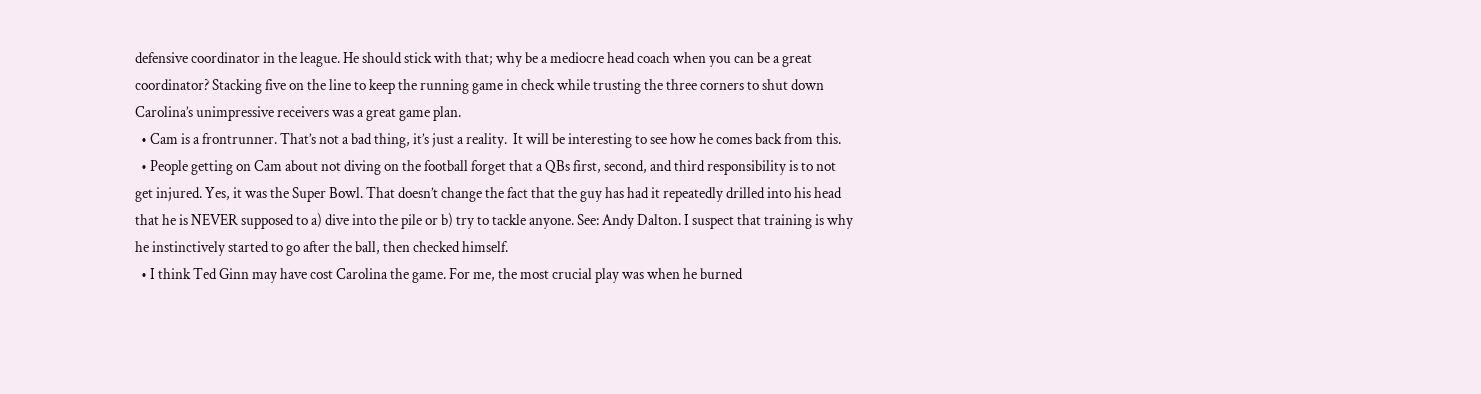defensive coordinator in the league. He should stick with that; why be a mediocre head coach when you can be a great coordinator? Stacking five on the line to keep the running game in check while trusting the three corners to shut down Carolina’s unimpressive receivers was a great game plan.
  • Cam is a frontrunner. That’s not a bad thing, it’s just a reality.  It will be interesting to see how he comes back from this.
  • People getting on Cam about not diving on the football forget that a QBs first, second, and third responsibility is to not get injured. Yes, it was the Super Bowl. That doesn’t change the fact that the guy has had it repeatedly drilled into his head that he is NEVER supposed to a) dive into the pile or b) try to tackle anyone. See: Andy Dalton. I suspect that training is why he instinctively started to go after the ball, then checked himself.
  • I think Ted Ginn may have cost Carolina the game. For me, the most crucial play was when he burned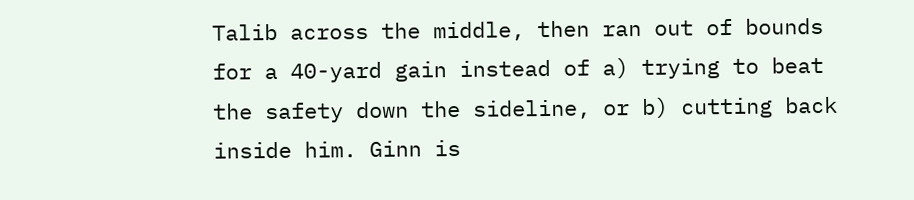Talib across the middle, then ran out of bounds for a 40-yard gain instead of a) trying to beat the safety down the sideline, or b) cutting back inside him. Ginn is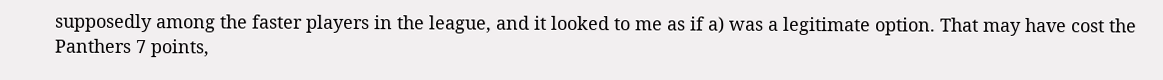supposedly among the faster players in the league, and it looked to me as if a) was a legitimate option. That may have cost the Panthers 7 points,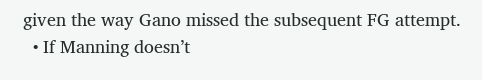given the way Gano missed the subsequent FG attempt.
  • If Manning doesn’t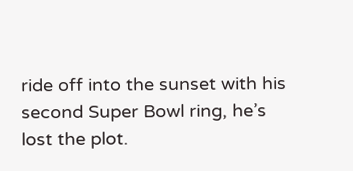ride off into the sunset with his second Super Bowl ring, he’s lost the plot.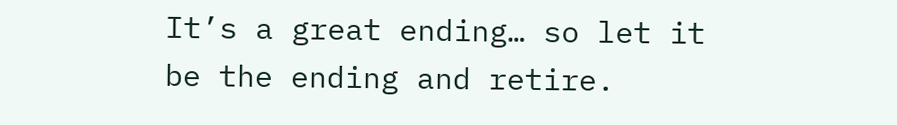It’s a great ending… so let it be the ending and retire.